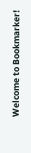Welcome to Bookmarker!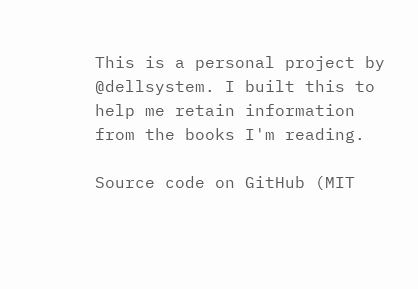This is a personal project by @dellsystem. I built this to help me retain information from the books I'm reading.

Source code on GitHub (MIT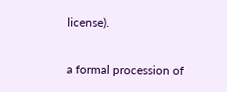license).

a formal procession of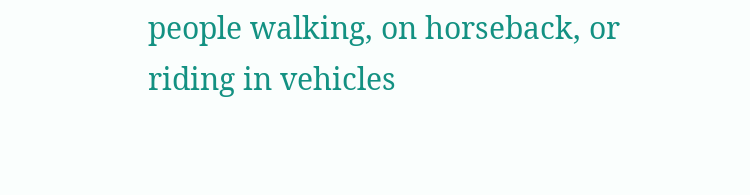people walking, on horseback, or riding in vehicles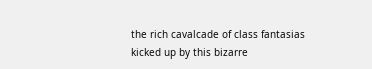the rich cavalcade of class fantasias kicked up by this bizarre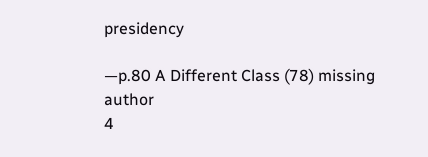presidency

—p.80 A Different Class (78) missing author
4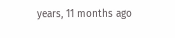years, 11 months ago